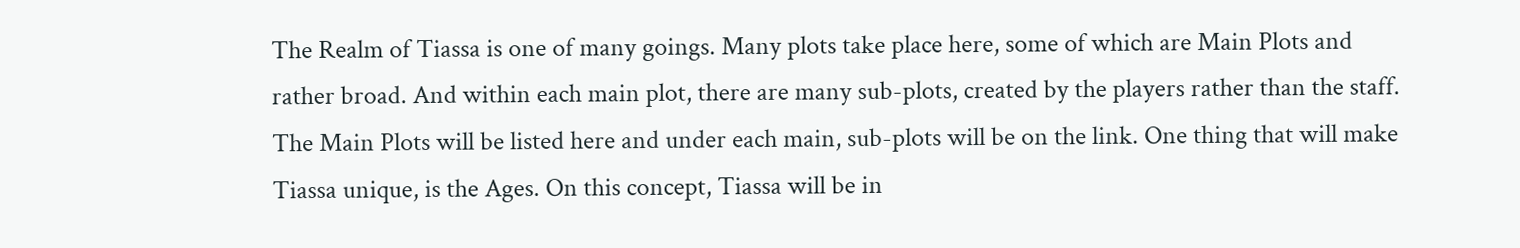The Realm of Tiassa is one of many goings. Many plots take place here, some of which are Main Plots and rather broad. And within each main plot, there are many sub-plots, created by the players rather than the staff. The Main Plots will be listed here and under each main, sub-plots will be on the link. One thing that will make Tiassa unique, is the Ages. On this concept, Tiassa will be in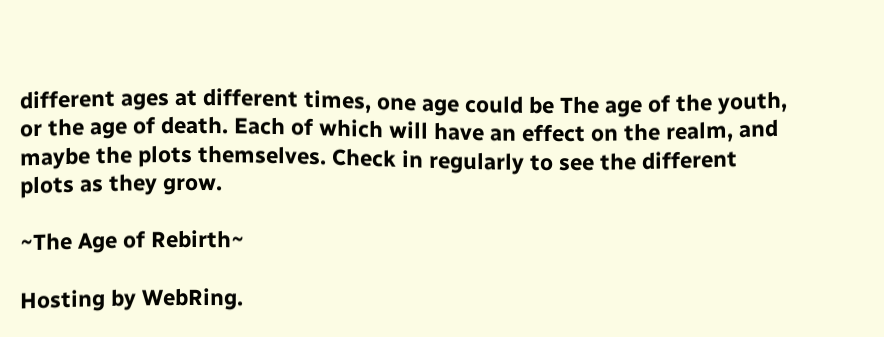different ages at different times, one age could be The age of the youth, or the age of death. Each of which will have an effect on the realm, and maybe the plots themselves. Check in regularly to see the different plots as they grow.

~The Age of Rebirth~

Hosting by WebRing.